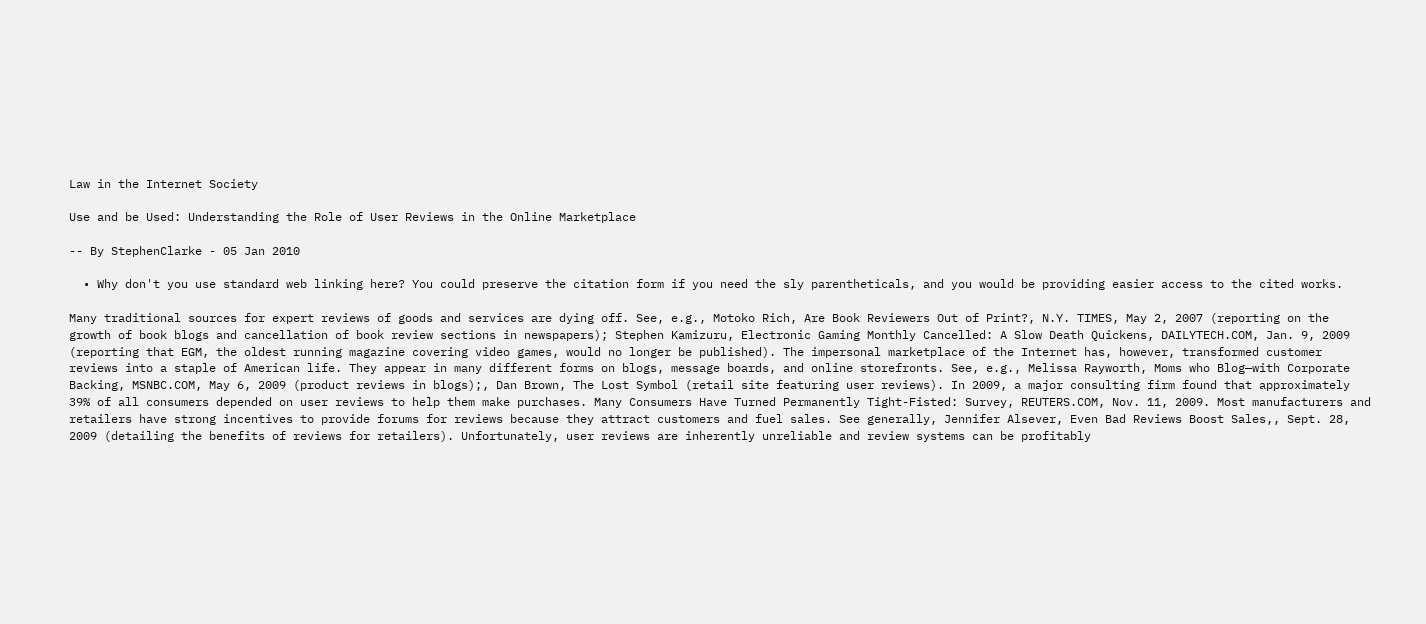Law in the Internet Society

Use and be Used: Understanding the Role of User Reviews in the Online Marketplace

-- By StephenClarke - 05 Jan 2010

  • Why don't you use standard web linking here? You could preserve the citation form if you need the sly parentheticals, and you would be providing easier access to the cited works.

Many traditional sources for expert reviews of goods and services are dying off. See, e.g., Motoko Rich, Are Book Reviewers Out of Print?, N.Y. TIMES, May 2, 2007 (reporting on the growth of book blogs and cancellation of book review sections in newspapers); Stephen Kamizuru, Electronic Gaming Monthly Cancelled: A Slow Death Quickens, DAILYTECH.COM, Jan. 9, 2009 (reporting that EGM, the oldest running magazine covering video games, would no longer be published). The impersonal marketplace of the Internet has, however, transformed customer reviews into a staple of American life. They appear in many different forms on blogs, message boards, and online storefronts. See, e.g., Melissa Rayworth, Moms who Blog—with Corporate Backing, MSNBC.COM, May 6, 2009 (product reviews in blogs);, Dan Brown, The Lost Symbol (retail site featuring user reviews). In 2009, a major consulting firm found that approximately 39% of all consumers depended on user reviews to help them make purchases. Many Consumers Have Turned Permanently Tight-Fisted: Survey, REUTERS.COM, Nov. 11, 2009. Most manufacturers and retailers have strong incentives to provide forums for reviews because they attract customers and fuel sales. See generally, Jennifer Alsever, Even Bad Reviews Boost Sales,, Sept. 28, 2009 (detailing the benefits of reviews for retailers). Unfortunately, user reviews are inherently unreliable and review systems can be profitably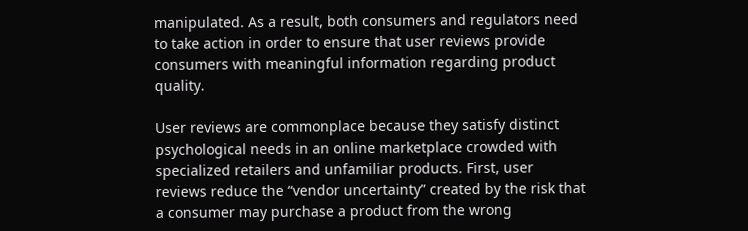manipulated. As a result, both consumers and regulators need to take action in order to ensure that user reviews provide consumers with meaningful information regarding product quality.

User reviews are commonplace because they satisfy distinct psychological needs in an online marketplace crowded with specialized retailers and unfamiliar products. First, user reviews reduce the “vendor uncertainty” created by the risk that a consumer may purchase a product from the wrong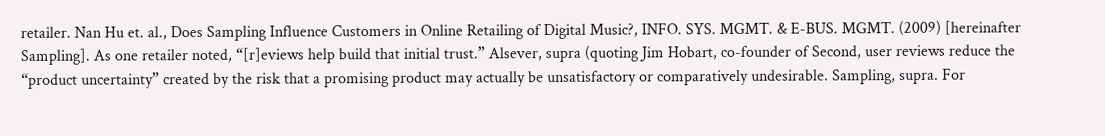retailer. Nan Hu et. al., Does Sampling Influence Customers in Online Retailing of Digital Music?, INFO. SYS. MGMT. & E-BUS. MGMT. (2009) [hereinafter Sampling]. As one retailer noted, “[r]eviews help build that initial trust.” Alsever, supra (quoting Jim Hobart, co-founder of Second, user reviews reduce the “product uncertainty” created by the risk that a promising product may actually be unsatisfactory or comparatively undesirable. Sampling, supra. For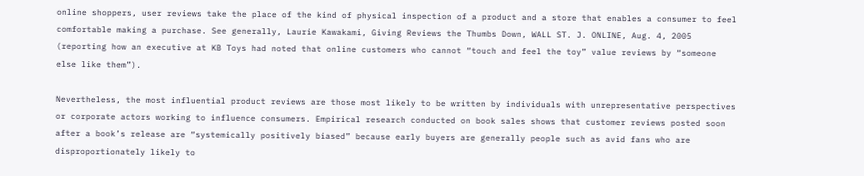online shoppers, user reviews take the place of the kind of physical inspection of a product and a store that enables a consumer to feel comfortable making a purchase. See generally, Laurie Kawakami, Giving Reviews the Thumbs Down, WALL ST. J. ONLINE, Aug. 4, 2005 (reporting how an executive at KB Toys had noted that online customers who cannot “touch and feel the toy” value reviews by “someone else like them”).

Nevertheless, the most influential product reviews are those most likely to be written by individuals with unrepresentative perspectives or corporate actors working to influence consumers. Empirical research conducted on book sales shows that customer reviews posted soon after a book’s release are “systemically positively biased” because early buyers are generally people such as avid fans who are disproportionately likely to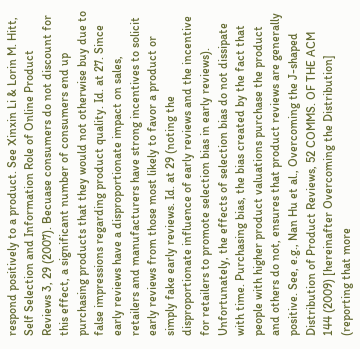respond positively to a product. See Xinxin Li & Lorin M. Hitt, Self Selection and Information Role of Online Product Reviews 3, 29 (2007). Becuase consumers do not discount for this effect, a significant number of consumers end up purchasing products that they would not otherwise buy due to false impressions regarding product quality. Id. at 27. Since early reviews have a disproportionate impact on sales, retailers and manufacturers have strong incentives to solicit early reviews from those most likely to favor a product or simply fake early reviews. Id. at 29 (noting the disproportionate influence of early reviews and the incentive for retailers to promote selection bias in early reviews). Unfortunately, the effects of selection bias do not dissipate with time. Purchasing bias, the bias created by the fact that people with higher product valuations purchase the product and others do not, ensures that product reviews are generally positive. See, e.g., Nan Hu et al., Overcoming the J-shaped Distribution of Product Reviews, 52 COMMS. OF THE ACM 144 (2009) [hereinafter Overcoming the Distribution] (reporting that more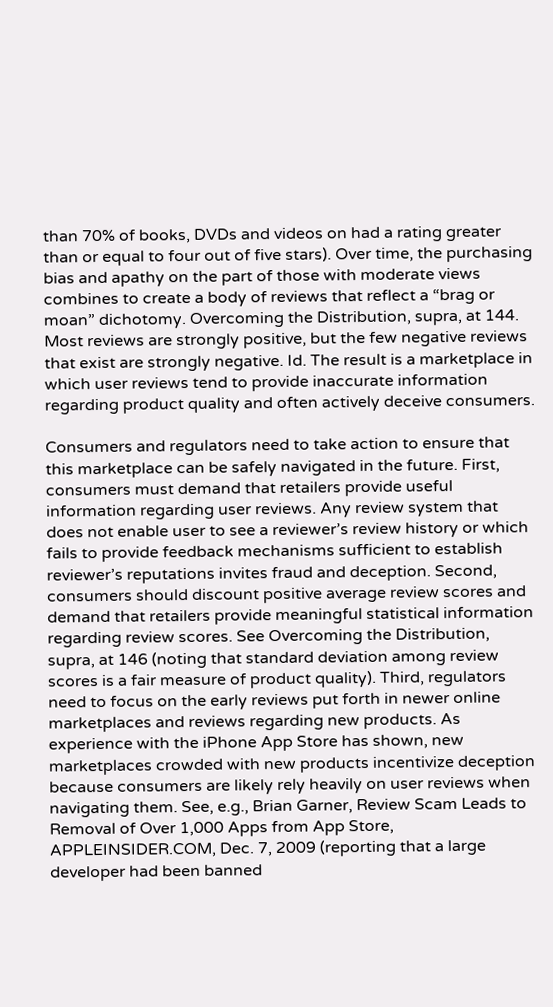than 70% of books, DVDs and videos on had a rating greater than or equal to four out of five stars). Over time, the purchasing bias and apathy on the part of those with moderate views combines to create a body of reviews that reflect a “brag or moan” dichotomy. Overcoming the Distribution, supra, at 144. Most reviews are strongly positive, but the few negative reviews that exist are strongly negative. Id. The result is a marketplace in which user reviews tend to provide inaccurate information regarding product quality and often actively deceive consumers.

Consumers and regulators need to take action to ensure that this marketplace can be safely navigated in the future. First, consumers must demand that retailers provide useful information regarding user reviews. Any review system that does not enable user to see a reviewer’s review history or which fails to provide feedback mechanisms sufficient to establish reviewer’s reputations invites fraud and deception. Second, consumers should discount positive average review scores and demand that retailers provide meaningful statistical information regarding review scores. See Overcoming the Distribution, supra, at 146 (noting that standard deviation among review scores is a fair measure of product quality). Third, regulators need to focus on the early reviews put forth in newer online marketplaces and reviews regarding new products. As experience with the iPhone App Store has shown, new marketplaces crowded with new products incentivize deception because consumers are likely rely heavily on user reviews when navigating them. See, e.g., Brian Garner, Review Scam Leads to Removal of Over 1,000 Apps from App Store, APPLEINSIDER.COM, Dec. 7, 2009 (reporting that a large developer had been banned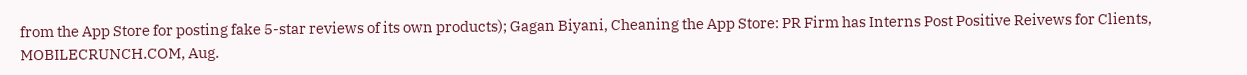from the App Store for posting fake 5-star reviews of its own products); Gagan Biyani, Cheaning the App Store: PR Firm has Interns Post Positive Reivews for Clients, MOBILECRUNCH.COM, Aug.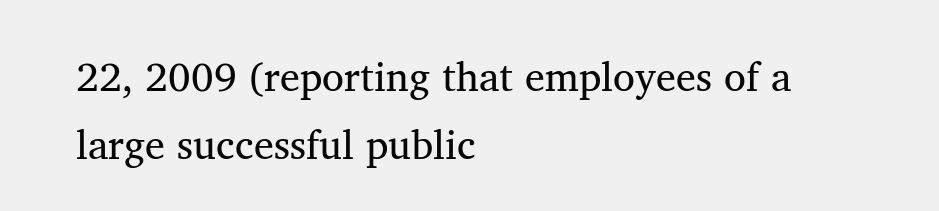22, 2009 (reporting that employees of a large successful public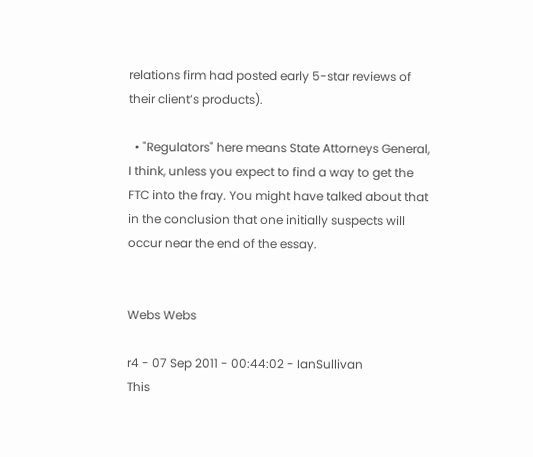relations firm had posted early 5-star reviews of their client’s products).

  • "Regulators" here means State Attorneys General, I think, unless you expect to find a way to get the FTC into the fray. You might have talked about that in the conclusion that one initially suspects will occur near the end of the essay.


Webs Webs

r4 - 07 Sep 2011 - 00:44:02 - IanSullivan
This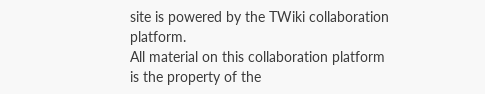site is powered by the TWiki collaboration platform.
All material on this collaboration platform is the property of the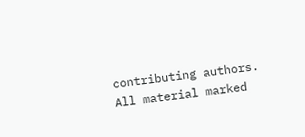contributing authors.
All material marked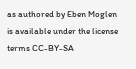as authored by Eben Moglen is available under the license terms CC-BY-SA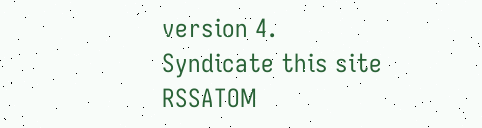version 4.
Syndicate this site RSSATOM